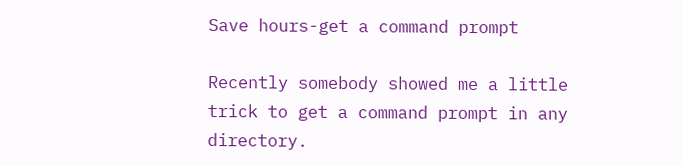Save hours-get a command prompt

Recently somebody showed me a little trick to get a command prompt in any directory.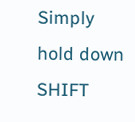Simply hold down SHIFT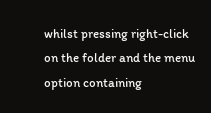whilst pressing right-click on the folder and the menu option containing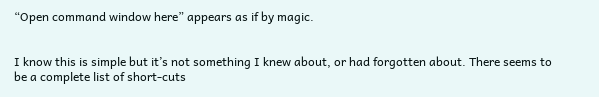“Open command window here” appears as if by magic.


I know this is simple but it’s not something I knew about, or had forgotten about. There seems to be a complete list of short-cuts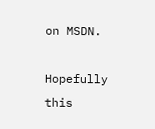on MSDN.

Hopefully this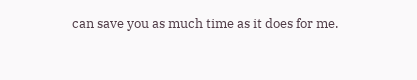can save you as much time as it does for me.